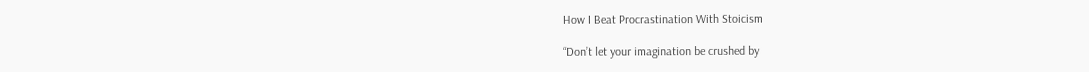How I Beat Procrastination With Stoicism

“Don’t let your imagination be crushed by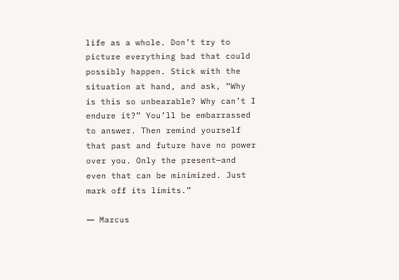life as a whole. Don’t try to picture everything bad that could possibly happen. Stick with the situation at hand, and ask, “Why is this so unbearable? Why can’t I endure it?” You’ll be embarrassed to answer. Then remind yourself that past and future have no power over you. Only the present—and even that can be minimized. Just mark off its limits.”

― Marcus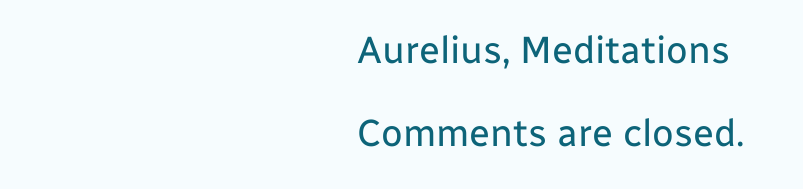Aurelius, Meditations

Comments are closed.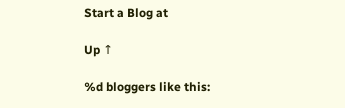Start a Blog at

Up ↑

%d bloggers like this: